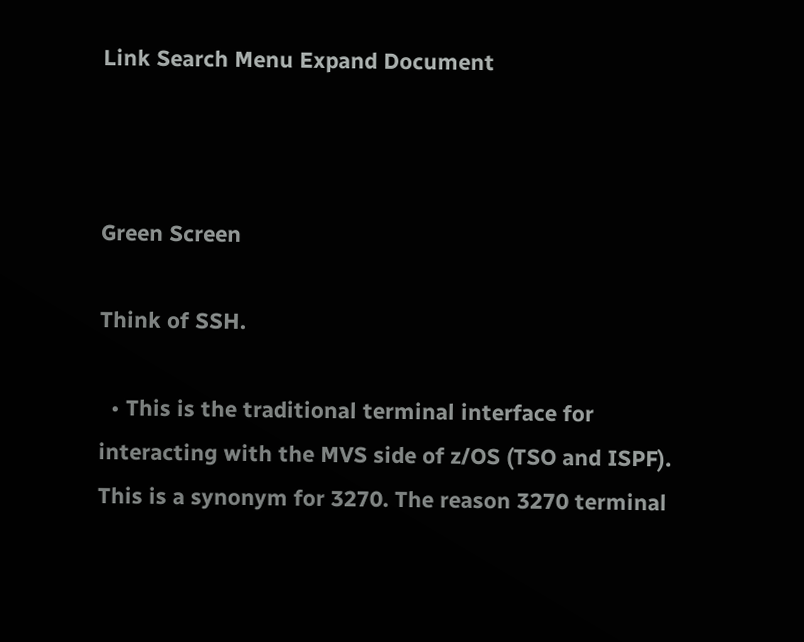Link Search Menu Expand Document



Green Screen

Think of SSH.

  • This is the traditional terminal interface for interacting with the MVS side of z/OS (TSO and ISPF). This is a synonym for 3270. The reason 3270 terminal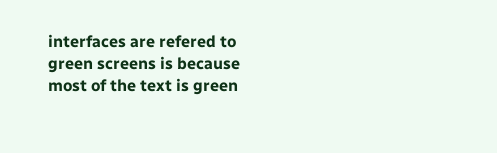interfaces are refered to green screens is because most of the text is green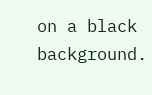on a black background.